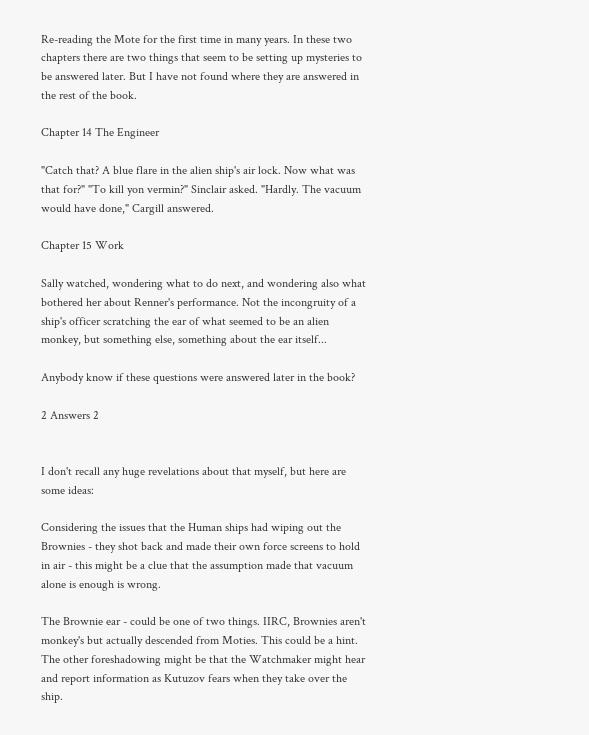Re-reading the Mote for the first time in many years. In these two chapters there are two things that seem to be setting up mysteries to be answered later. But I have not found where they are answered in the rest of the book.

Chapter 14 The Engineer

"Catch that? A blue flare in the alien ship's air lock. Now what was that for?" "To kill yon vermin?" Sinclair asked. "Hardly. The vacuum would have done," Cargill answered.

Chapter 15 Work

Sally watched, wondering what to do next, and wondering also what bothered her about Renner's performance. Not the incongruity of a ship's officer scratching the ear of what seemed to be an alien monkey, but something else, something about the ear itself...

Anybody know if these questions were answered later in the book?

2 Answers 2


I don't recall any huge revelations about that myself, but here are some ideas:

Considering the issues that the Human ships had wiping out the Brownies - they shot back and made their own force screens to hold in air - this might be a clue that the assumption made that vacuum alone is enough is wrong.

The Brownie ear - could be one of two things. IIRC, Brownies aren't monkey's but actually descended from Moties. This could be a hint. The other foreshadowing might be that the Watchmaker might hear and report information as Kutuzov fears when they take over the ship.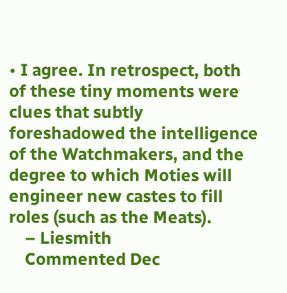• I agree. In retrospect, both of these tiny moments were clues that subtly foreshadowed the intelligence of the Watchmakers, and the degree to which Moties will engineer new castes to fill roles (such as the Meats).
    – Liesmith
    Commented Dec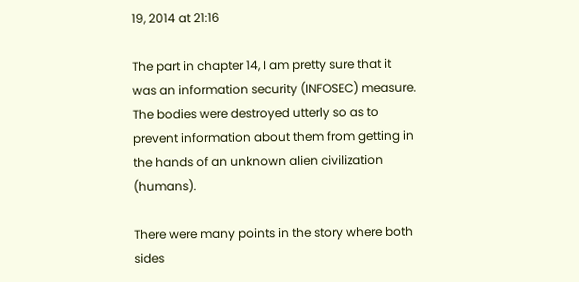19, 2014 at 21:16

The part in chapter 14, I am pretty sure that it was an information security (INFOSEC) measure. The bodies were destroyed utterly so as to prevent information about them from getting in the hands of an unknown alien civilization (humans).

There were many points in the story where both sides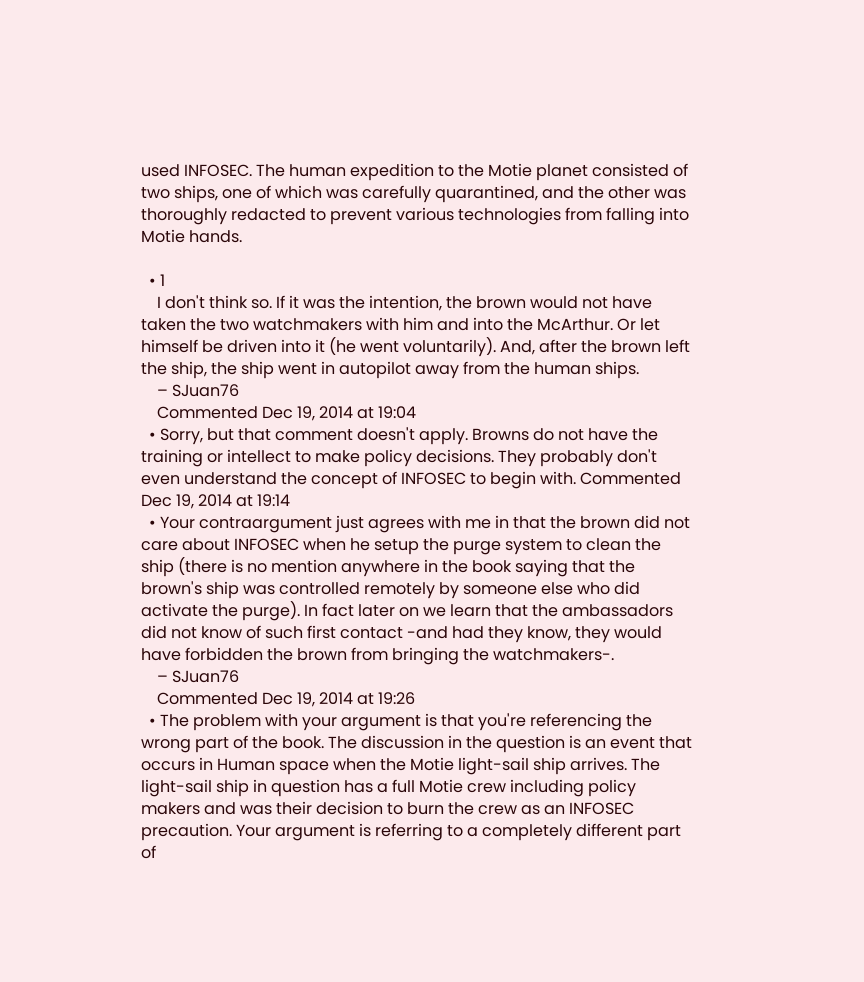used INFOSEC. The human expedition to the Motie planet consisted of two ships, one of which was carefully quarantined, and the other was thoroughly redacted to prevent various technologies from falling into Motie hands.

  • 1
    I don't think so. If it was the intention, the brown would not have taken the two watchmakers with him and into the McArthur. Or let himself be driven into it (he went voluntarily). And, after the brown left the ship, the ship went in autopilot away from the human ships.
    – SJuan76
    Commented Dec 19, 2014 at 19:04
  • Sorry, but that comment doesn't apply. Browns do not have the training or intellect to make policy decisions. They probably don't even understand the concept of INFOSEC to begin with. Commented Dec 19, 2014 at 19:14
  • Your contraargument just agrees with me in that the brown did not care about INFOSEC when he setup the purge system to clean the ship (there is no mention anywhere in the book saying that the brown's ship was controlled remotely by someone else who did activate the purge). In fact later on we learn that the ambassadors did not know of such first contact -and had they know, they would have forbidden the brown from bringing the watchmakers-.
    – SJuan76
    Commented Dec 19, 2014 at 19:26
  • The problem with your argument is that you're referencing the wrong part of the book. The discussion in the question is an event that occurs in Human space when the Motie light-sail ship arrives. The light-sail ship in question has a full Motie crew including policy makers and was their decision to burn the crew as an INFOSEC precaution. Your argument is referring to a completely different part of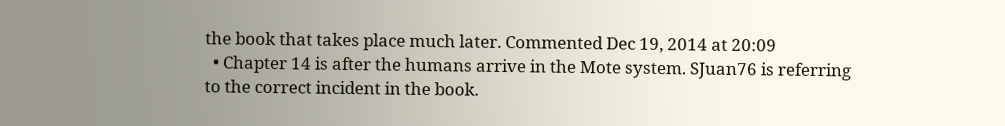the book that takes place much later. Commented Dec 19, 2014 at 20:09
  • Chapter 14 is after the humans arrive in the Mote system. SJuan76 is referring to the correct incident in the book.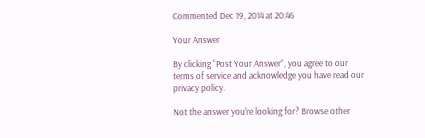Commented Dec 19, 2014 at 20:46

Your Answer

By clicking “Post Your Answer”, you agree to our terms of service and acknowledge you have read our privacy policy.

Not the answer you're looking for? Browse other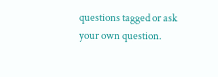questions tagged or ask your own question.